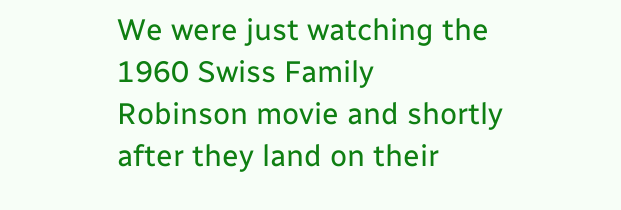We were just watching the 1960 Swiss Family Robinson movie and shortly after they land on their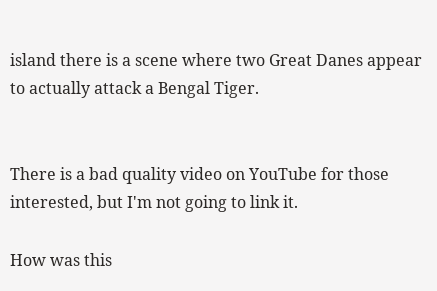island there is a scene where two Great Danes appear to actually attack a Bengal Tiger.


There is a bad quality video on YouTube for those interested, but I'm not going to link it.

How was this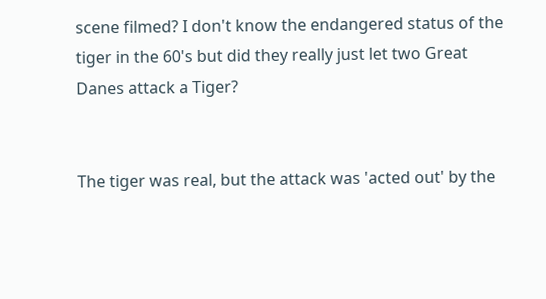scene filmed? I don't know the endangered status of the tiger in the 60's but did they really just let two Great Danes attack a Tiger?


The tiger was real, but the attack was 'acted out' by the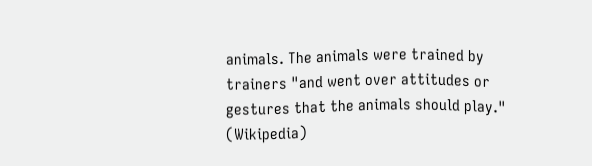animals. The animals were trained by trainers "and went over attitudes or gestures that the animals should play." (Wikipedia)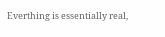Everthing is essentially real,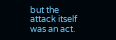but the attack itself was an act.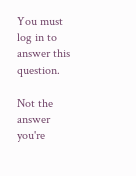You must log in to answer this question.

Not the answer you're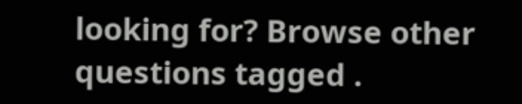looking for? Browse other questions tagged .